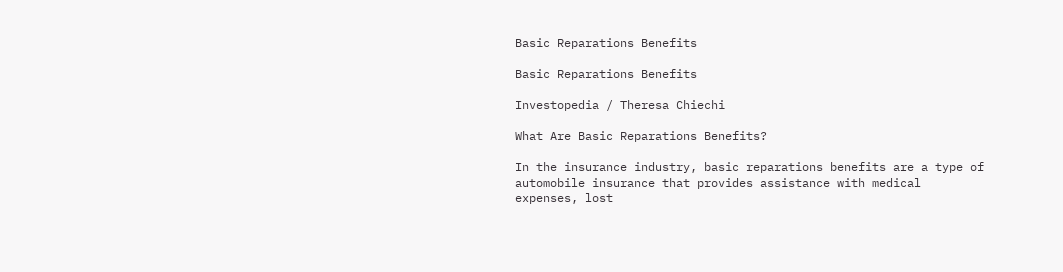Basic Reparations Benefits

Basic Reparations Benefits

Investopedia / Theresa Chiechi

What Are Basic Reparations Benefits?

In the insurance industry, basic reparations benefits are a type of automobile insurance that provides assistance with medical expenses, lost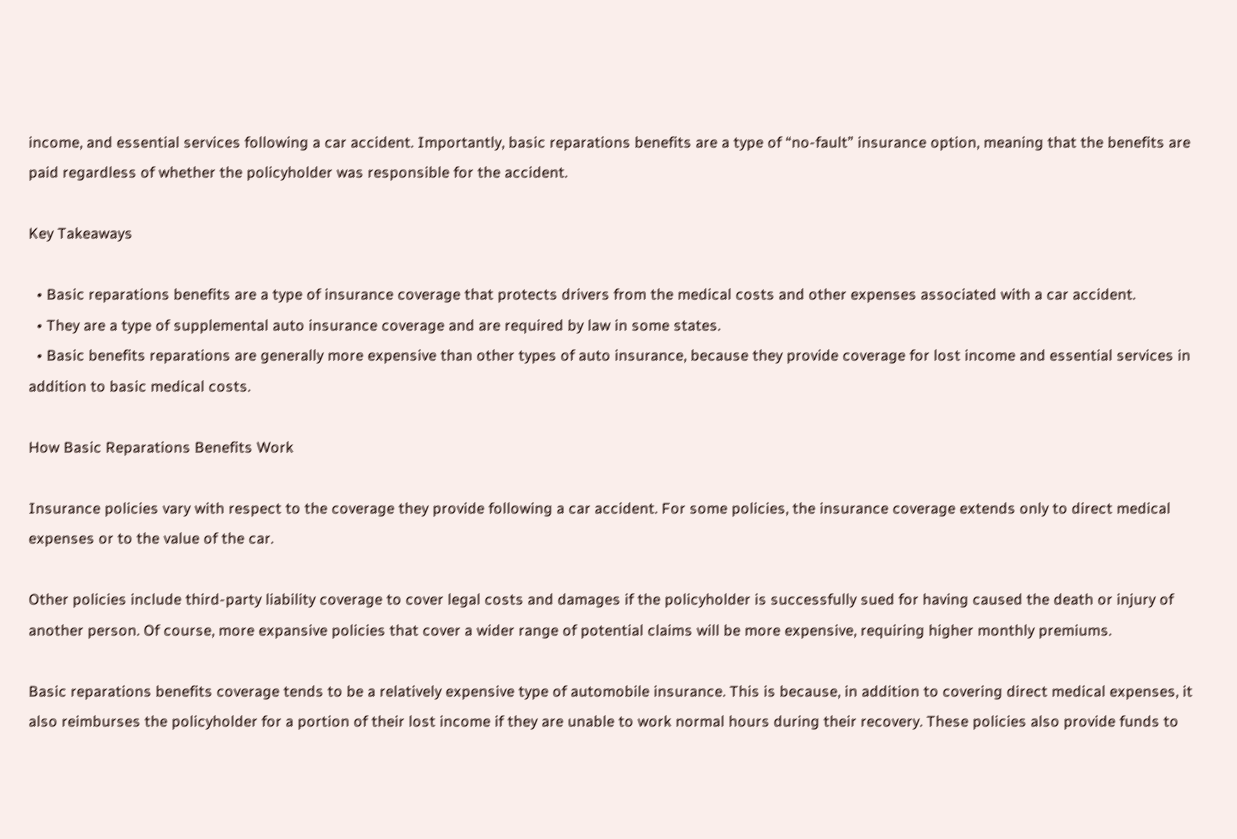income, and essential services following a car accident. Importantly, basic reparations benefits are a type of “no-fault” insurance option, meaning that the benefits are paid regardless of whether the policyholder was responsible for the accident.

Key Takeaways

  • Basic reparations benefits are a type of insurance coverage that protects drivers from the medical costs and other expenses associated with a car accident.
  • They are a type of supplemental auto insurance coverage and are required by law in some states.
  • Basic benefits reparations are generally more expensive than other types of auto insurance, because they provide coverage for lost income and essential services in addition to basic medical costs.

How Basic Reparations Benefits Work

Insurance policies vary with respect to the coverage they provide following a car accident. For some policies, the insurance coverage extends only to direct medical expenses or to the value of the car.

Other policies include third-party liability coverage to cover legal costs and damages if the policyholder is successfully sued for having caused the death or injury of another person. Of course, more expansive policies that cover a wider range of potential claims will be more expensive, requiring higher monthly premiums.

Basic reparations benefits coverage tends to be a relatively expensive type of automobile insurance. This is because, in addition to covering direct medical expenses, it also reimburses the policyholder for a portion of their lost income if they are unable to work normal hours during their recovery. These policies also provide funds to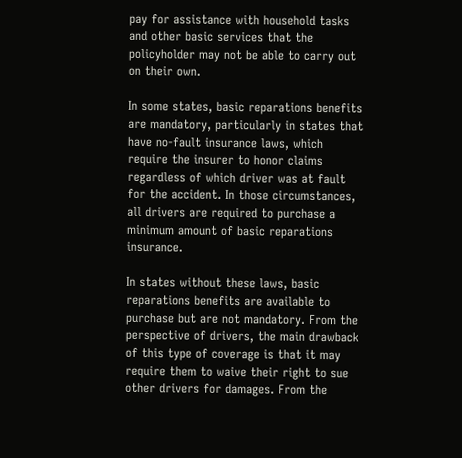pay for assistance with household tasks and other basic services that the policyholder may not be able to carry out on their own.

In some states, basic reparations benefits are mandatory, particularly in states that have no-fault insurance laws, which require the insurer to honor claims regardless of which driver was at fault for the accident. In those circumstances, all drivers are required to purchase a minimum amount of basic reparations insurance.

In states without these laws, basic reparations benefits are available to purchase but are not mandatory. From the perspective of drivers, the main drawback of this type of coverage is that it may require them to waive their right to sue other drivers for damages. From the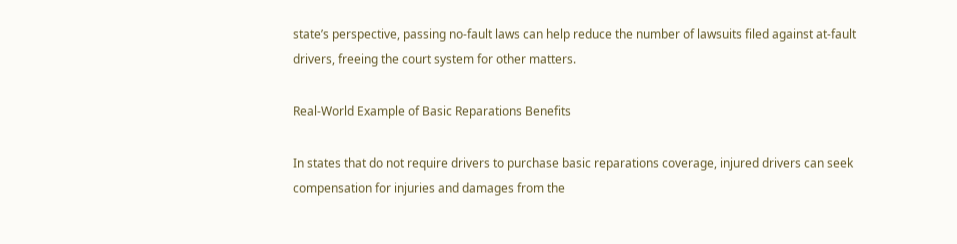state’s perspective, passing no-fault laws can help reduce the number of lawsuits filed against at-fault drivers, freeing the court system for other matters.

Real-World Example of Basic Reparations Benefits

In states that do not require drivers to purchase basic reparations coverage, injured drivers can seek compensation for injuries and damages from the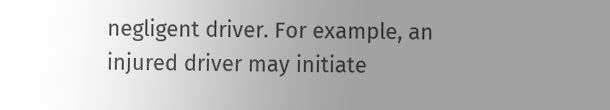negligent driver. For example, an injured driver may initiate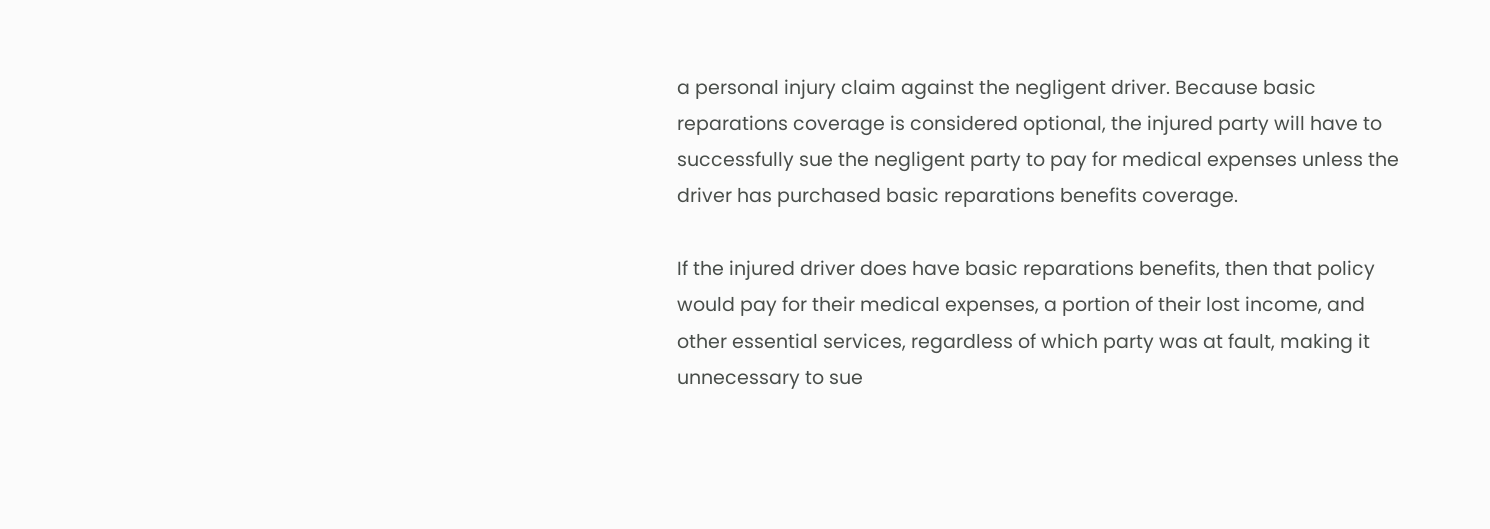a personal injury claim against the negligent driver. Because basic reparations coverage is considered optional, the injured party will have to successfully sue the negligent party to pay for medical expenses unless the driver has purchased basic reparations benefits coverage.

If the injured driver does have basic reparations benefits, then that policy would pay for their medical expenses, a portion of their lost income, and other essential services, regardless of which party was at fault, making it unnecessary to sue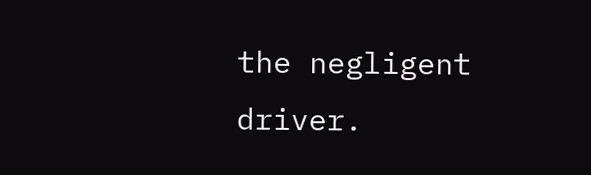the negligent driver.